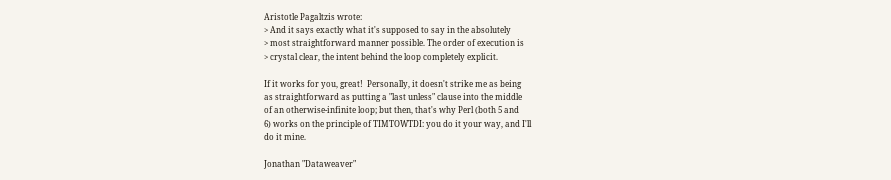Aristotle Pagaltzis wrote:
> And it says exactly what it's supposed to say in the absolutely
> most straightforward manner possible. The order of execution is
> crystal clear, the intent behind the loop completely explicit.

If it works for you, great!  Personally, it doesn't strike me as being
as straightforward as putting a "last unless" clause into the middle
of an otherwise-infinite loop; but then, that's why Perl (both 5 and
6) works on the principle of TIMTOWTDI: you do it your way, and I'll
do it mine.

Jonathan "Dataweaver"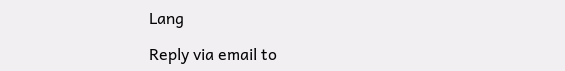Lang

Reply via email to